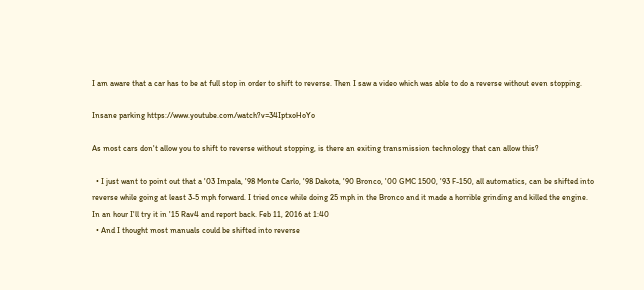I am aware that a car has to be at full stop in order to shift to reverse. Then I saw a video which was able to do a reverse without even stopping.

Insane parking https://www.youtube.com/watch?v=34IptxoHoYo

As most cars don't allow you to shift to reverse without stopping, is there an exiting transmission technology that can allow this?

  • I just want to point out that a '03 Impala, '98 Monte Carlo, '98 Dakota, '90 Bronco, '00 GMC 1500, '93 F-150, all automatics, can be shifted into reverse while going at least 3-5 mph forward. I tried once while doing 25 mph in the Bronco and it made a horrible grinding and killed the engine. In an hour I'll try it in '15 Rav4 and report back. Feb 11, 2016 at 1:40
  • And I thought most manuals could be shifted into reverse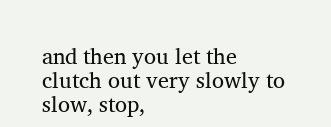and then you let the clutch out very slowly to slow, stop,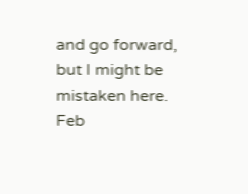and go forward, but I might be mistaken here. Feb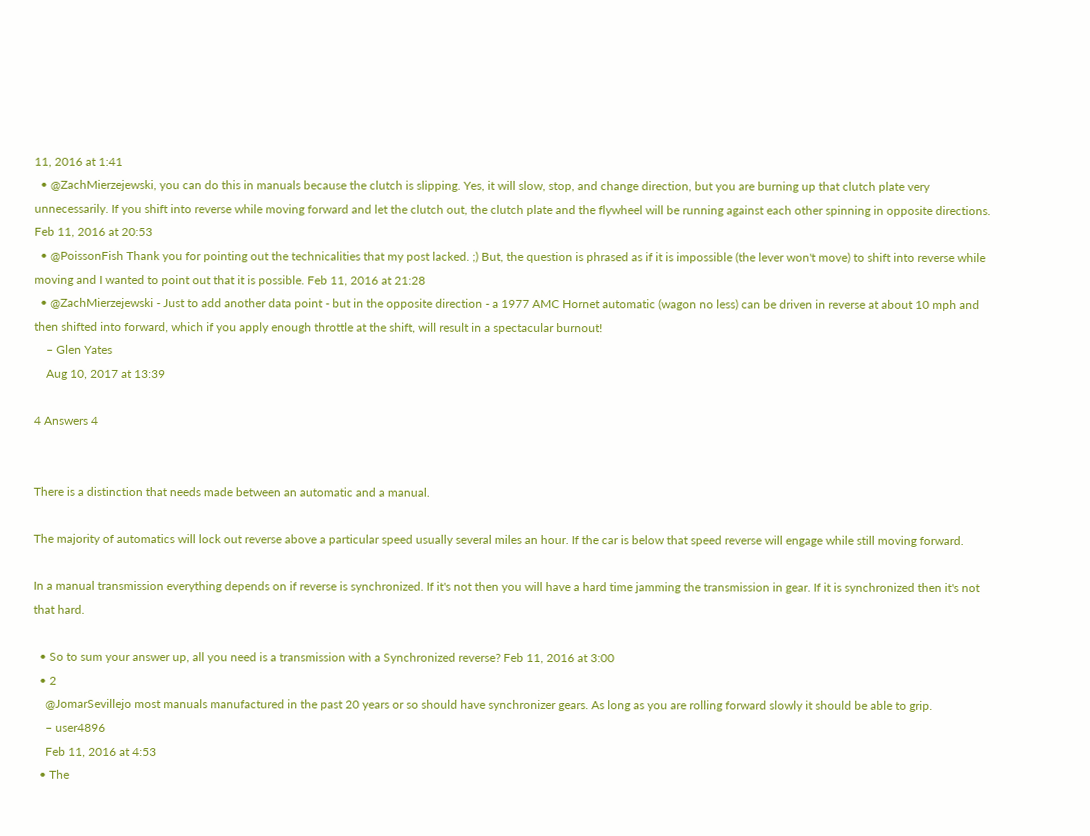11, 2016 at 1:41
  • @ZachMierzejewski, you can do this in manuals because the clutch is slipping. Yes, it will slow, stop, and change direction, but you are burning up that clutch plate very unnecessarily. If you shift into reverse while moving forward and let the clutch out, the clutch plate and the flywheel will be running against each other spinning in opposite directions. Feb 11, 2016 at 20:53
  • @PoissonFish Thank you for pointing out the technicalities that my post lacked. ;) But, the question is phrased as if it is impossible (the lever won't move) to shift into reverse while moving and I wanted to point out that it is possible. Feb 11, 2016 at 21:28
  • @ZachMierzejewski - Just to add another data point - but in the opposite direction - a 1977 AMC Hornet automatic (wagon no less) can be driven in reverse at about 10 mph and then shifted into forward, which if you apply enough throttle at the shift, will result in a spectacular burnout!
    – Glen Yates
    Aug 10, 2017 at 13:39

4 Answers 4


There is a distinction that needs made between an automatic and a manual.

The majority of automatics will lock out reverse above a particular speed usually several miles an hour. If the car is below that speed reverse will engage while still moving forward.

In a manual transmission everything depends on if reverse is synchronized. If it's not then you will have a hard time jamming the transmission in gear. If it is synchronized then it's not that hard.

  • So to sum your answer up, all you need is a transmission with a Synchronized reverse? Feb 11, 2016 at 3:00
  • 2
    @JomarSevillejo most manuals manufactured in the past 20 years or so should have synchronizer gears. As long as you are rolling forward slowly it should be able to grip.
    – user4896
    Feb 11, 2016 at 4:53
  • The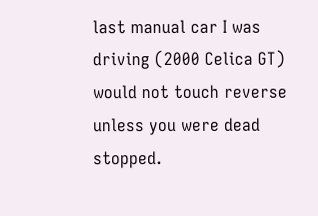last manual car I was driving (2000 Celica GT) would not touch reverse unless you were dead stopped.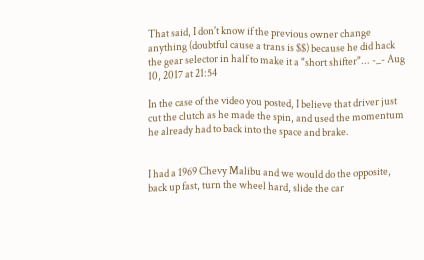That said, I don't know if the previous owner change anything (doubtful cause a trans is $$) because he did hack the gear selector in half to make it a "short shifter"... -_- Aug 10, 2017 at 21:54

In the case of the video you posted, I believe that driver just cut the clutch as he made the spin, and used the momentum he already had to back into the space and brake.


I had a 1969 Chevy Malibu and we would do the opposite, back up fast, turn the wheel hard, slide the car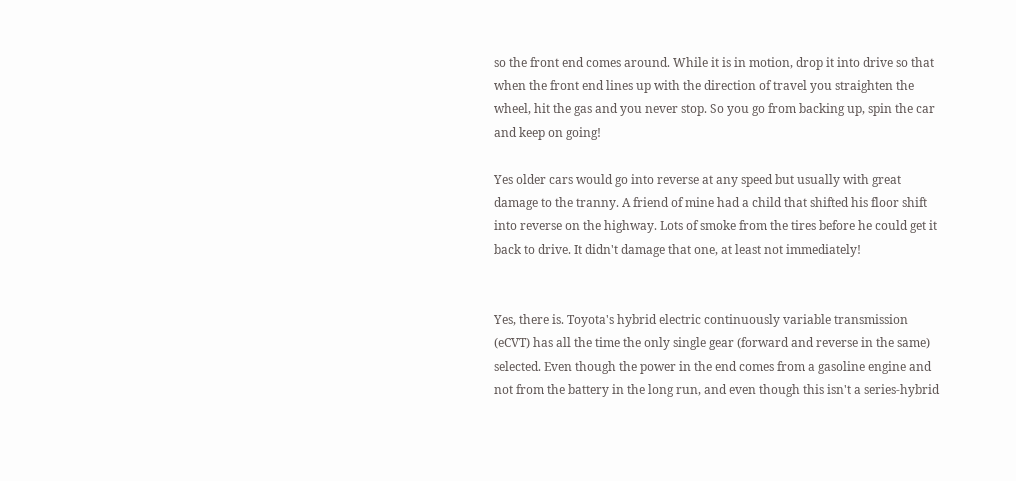so the front end comes around. While it is in motion, drop it into drive so that when the front end lines up with the direction of travel you straighten the wheel, hit the gas and you never stop. So you go from backing up, spin the car and keep on going!

Yes older cars would go into reverse at any speed but usually with great damage to the tranny. A friend of mine had a child that shifted his floor shift into reverse on the highway. Lots of smoke from the tires before he could get it back to drive. It didn't damage that one, at least not immediately!


Yes, there is. Toyota's hybrid electric continuously variable transmission (eCVT) has all the time the only single gear (forward and reverse in the same) selected. Even though the power in the end comes from a gasoline engine and not from the battery in the long run, and even though this isn't a series-hybrid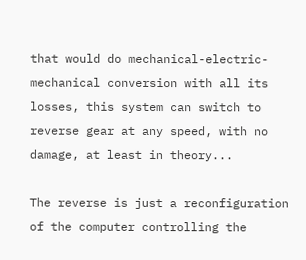that would do mechanical-electric-mechanical conversion with all its losses, this system can switch to reverse gear at any speed, with no damage, at least in theory...

The reverse is just a reconfiguration of the computer controlling the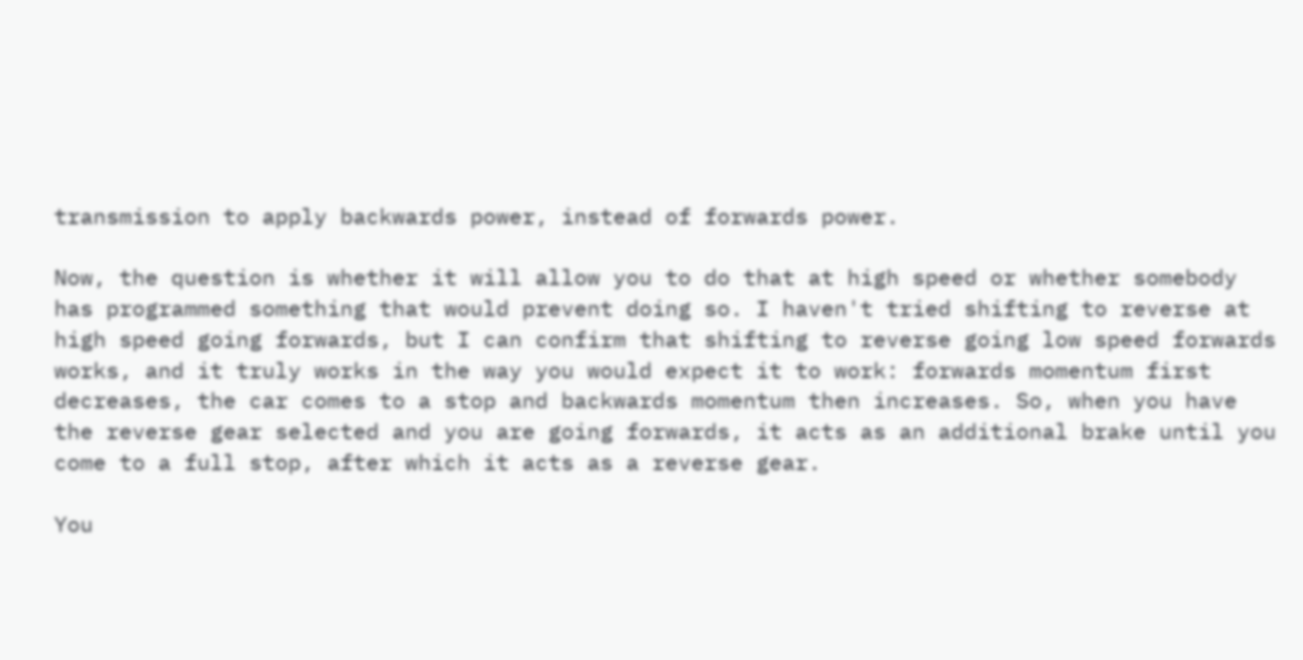transmission to apply backwards power, instead of forwards power.

Now, the question is whether it will allow you to do that at high speed or whether somebody has programmed something that would prevent doing so. I haven't tried shifting to reverse at high speed going forwards, but I can confirm that shifting to reverse going low speed forwards works, and it truly works in the way you would expect it to work: forwards momentum first decreases, the car comes to a stop and backwards momentum then increases. So, when you have the reverse gear selected and you are going forwards, it acts as an additional brake until you come to a full stop, after which it acts as a reverse gear.

You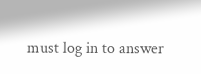must log in to answer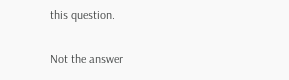this question.

Not the answer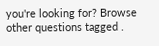you're looking for? Browse other questions tagged .